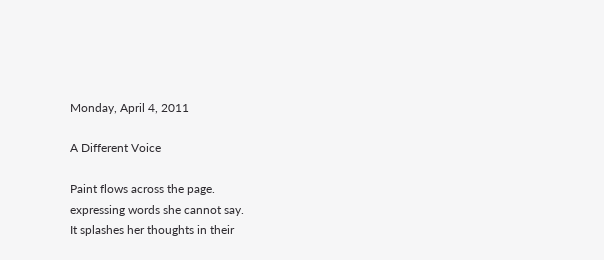Monday, April 4, 2011

A Different Voice

Paint flows across the page.
expressing words she cannot say.
It splashes her thoughts in their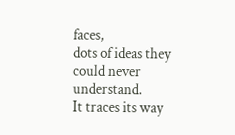faces,
dots of ideas they could never understand.
It traces its way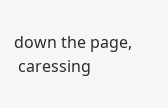down the page,
 caressing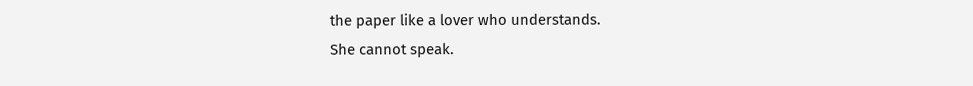the paper like a lover who understands.
She cannot speak.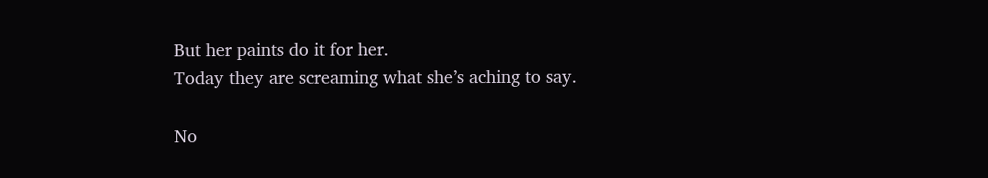But her paints do it for her.
Today they are screaming what she’s aching to say.

No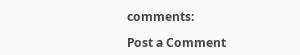comments:

Post a Comment